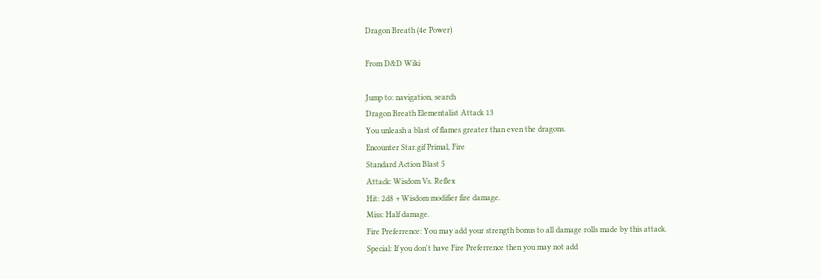Dragon Breath (4e Power)

From D&D Wiki

Jump to: navigation, search
Dragon Breath Elementalist Attack 13
You unleash a blast of flames greater than even the dragons.
Encounter Star.gif Primal, Fire
Standard Action Blast 5
Attack: Wisdom Vs. Reflex
Hit: 2d8 + Wisdom modifier fire damage.
Miss: Half damage.
Fire Preferrence: You may add your strength bonus to all damage rolls made by this attack.
Special: If you don't have Fire Preferrence then you may not add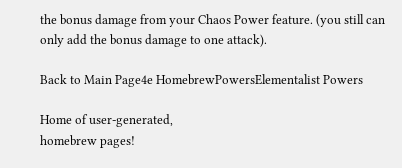the bonus damage from your Chaos Power feature. (you still can only add the bonus damage to one attack).

Back to Main Page4e HomebrewPowersElementalist Powers

Home of user-generated,
homebrew pages!